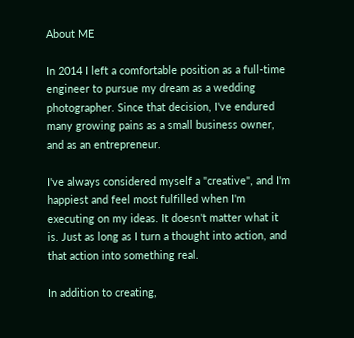About ME

In 2014 I left a comfortable position as a full-time engineer to pursue my dream as a wedding photographer. Since that decision, I've endured many growing pains as a small business owner, and as an entrepreneur.

I've always considered myself a "creative", and I'm happiest and feel most fulfilled when I'm executing on my ideas. It doesn't matter what it is. Just as long as I turn a thought into action, and that action into something real.

In addition to creating,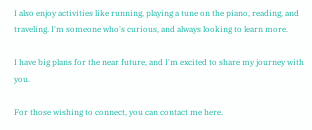I also enjoy activities like running, playing a tune on the piano, reading, and traveling. I'm someone who's curious, and always looking to learn more.

I have big plans for the near future, and I'm excited to share my journey with you.

For those wishing to connect, you can contact me here.